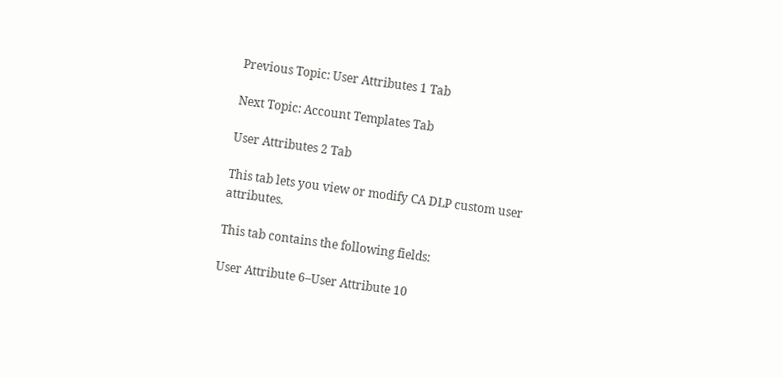Previous Topic: User Attributes 1 Tab

Next Topic: Account Templates Tab

User Attributes 2 Tab

This tab lets you view or modify CA DLP custom user attributes.

This tab contains the following fields:

User Attribute 6–User Attribute 10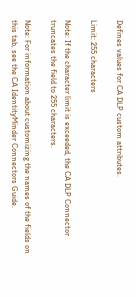Defines values for CA DLP custom attributes.

Limit: 255 characters

Note: If the character limit is exceeded, the CA DLP Connector truncates the field to 255 characters.

Note: For information about customizing the names of the fields on this tab, see the CA IdentityMinder Connectors Guide.